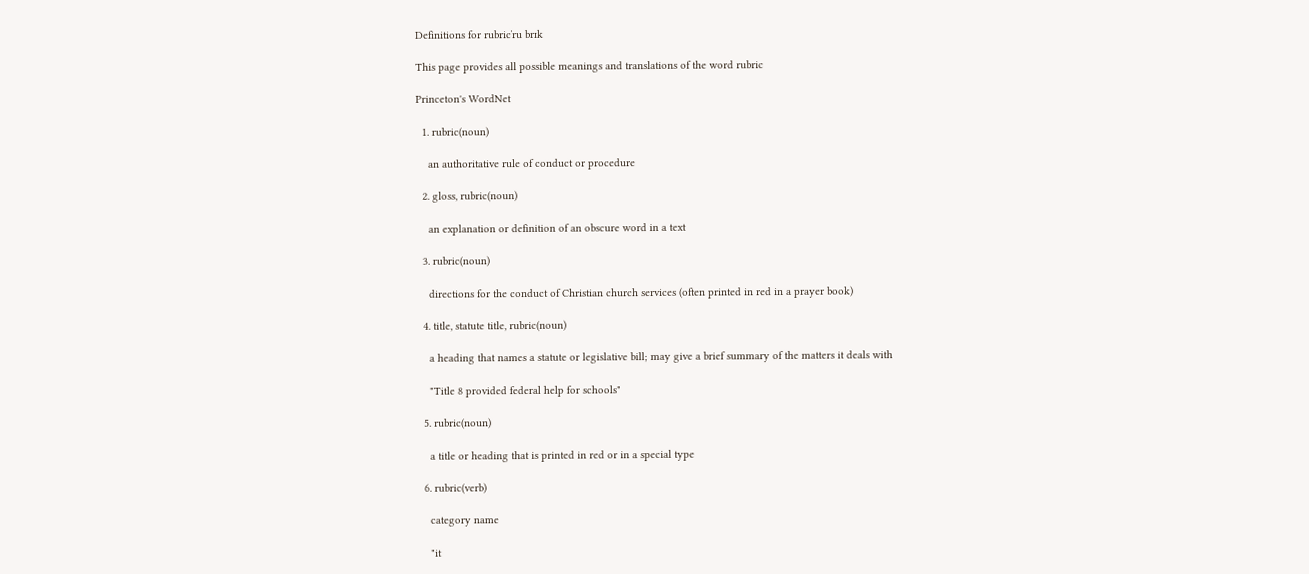Definitions for rubricˈru brɪk

This page provides all possible meanings and translations of the word rubric

Princeton's WordNet

  1. rubric(noun)

    an authoritative rule of conduct or procedure

  2. gloss, rubric(noun)

    an explanation or definition of an obscure word in a text

  3. rubric(noun)

    directions for the conduct of Christian church services (often printed in red in a prayer book)

  4. title, statute title, rubric(noun)

    a heading that names a statute or legislative bill; may give a brief summary of the matters it deals with

    "Title 8 provided federal help for schools"

  5. rubric(noun)

    a title or heading that is printed in red or in a special type

  6. rubric(verb)

    category name

    "it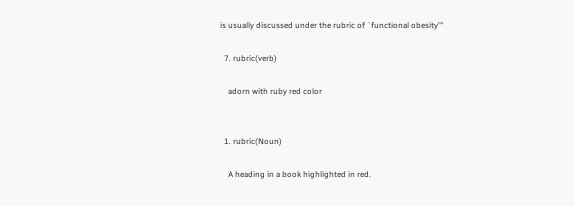is usually discussed under the rubric of `functional obesity'"

  7. rubric(verb)

    adorn with ruby red color


  1. rubric(Noun)

    A heading in a book highlighted in red.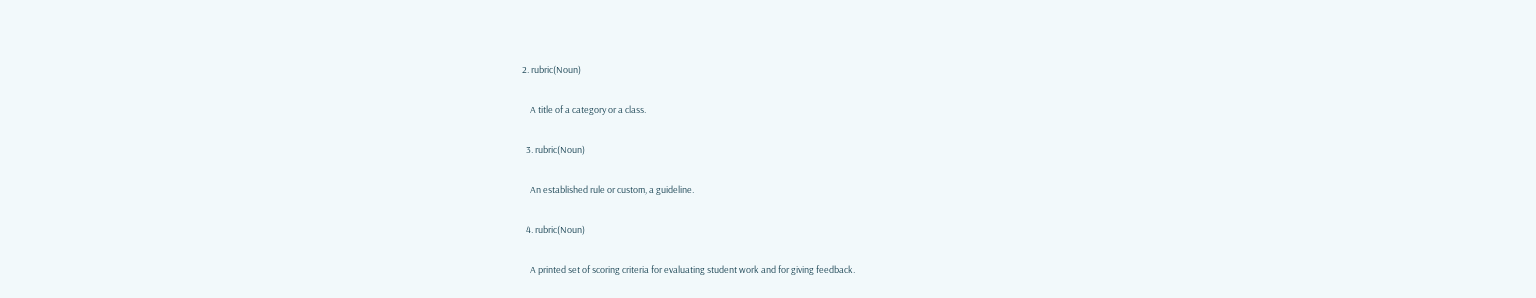2. rubric(Noun)

    A title of a category or a class.

  3. rubric(Noun)

    An established rule or custom, a guideline.

  4. rubric(Noun)

    A printed set of scoring criteria for evaluating student work and for giving feedback.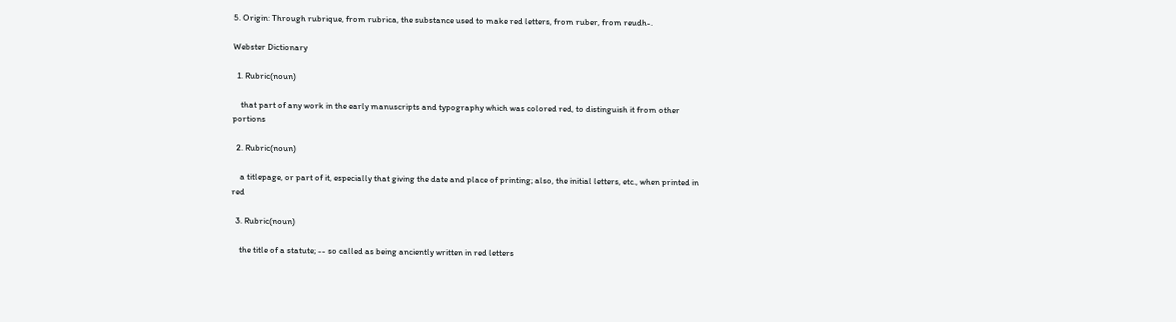5. Origin: Through rubrique, from rubrica, the substance used to make red letters, from ruber, from reudh-.

Webster Dictionary

  1. Rubric(noun)

    that part of any work in the early manuscripts and typography which was colored red, to distinguish it from other portions

  2. Rubric(noun)

    a titlepage, or part of it, especially that giving the date and place of printing; also, the initial letters, etc., when printed in red

  3. Rubric(noun)

    the title of a statute; -- so called as being anciently written in red letters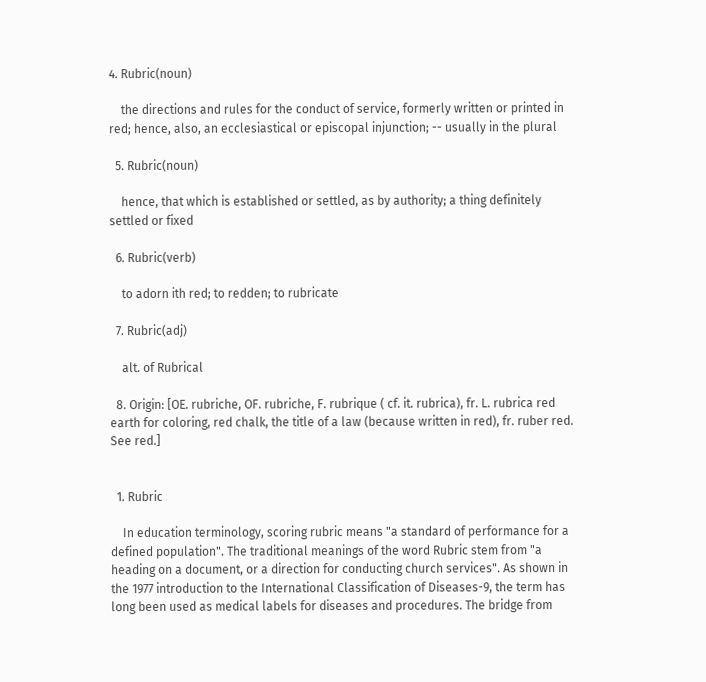4. Rubric(noun)

    the directions and rules for the conduct of service, formerly written or printed in red; hence, also, an ecclesiastical or episcopal injunction; -- usually in the plural

  5. Rubric(noun)

    hence, that which is established or settled, as by authority; a thing definitely settled or fixed

  6. Rubric(verb)

    to adorn ith red; to redden; to rubricate

  7. Rubric(adj)

    alt. of Rubrical

  8. Origin: [OE. rubriche, OF. rubriche, F. rubrique ( cf. it. rubrica), fr. L. rubrica red earth for coloring, red chalk, the title of a law (because written in red), fr. ruber red. See red.]


  1. Rubric

    In education terminology, scoring rubric means "a standard of performance for a defined population". The traditional meanings of the word Rubric stem from "a heading on a document, or a direction for conducting church services". As shown in the 1977 introduction to the International Classification of Diseases-9, the term has long been used as medical labels for diseases and procedures. The bridge from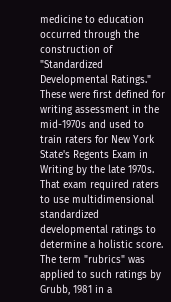medicine to education occurred through the construction of "Standardized Developmental Ratings." These were first defined for writing assessment in the mid-1970s and used to train raters for New York State's Regents Exam in Writing by the late 1970s. That exam required raters to use multidimensional standardized developmental ratings to determine a holistic score. The term "rubrics" was applied to such ratings by Grubb, 1981 in a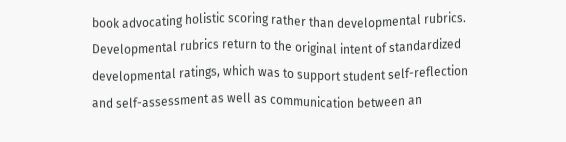book advocating holistic scoring rather than developmental rubrics. Developmental rubrics return to the original intent of standardized developmental ratings, which was to support student self-reflection and self-assessment as well as communication between an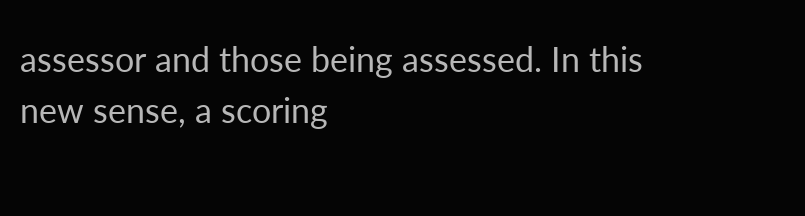assessor and those being assessed. In this new sense, a scoring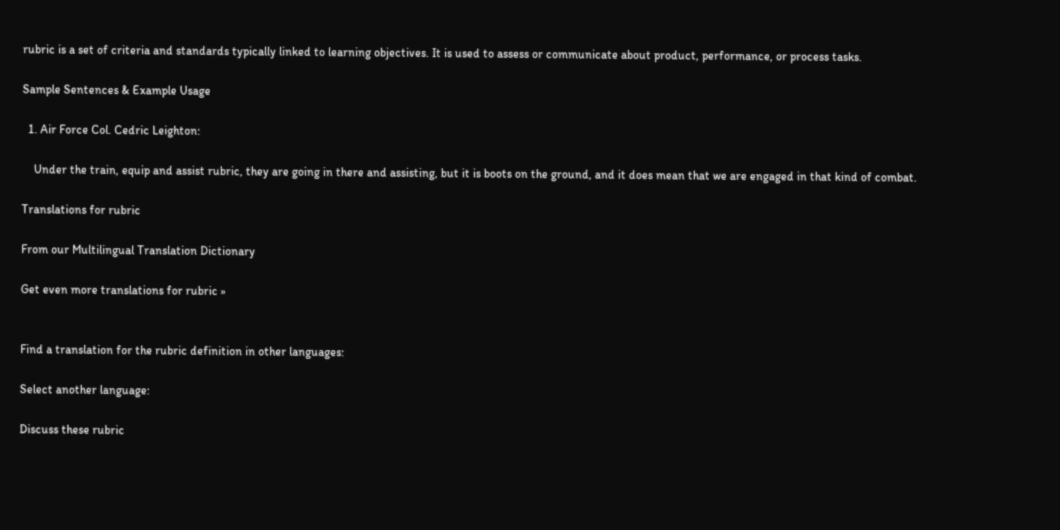rubric is a set of criteria and standards typically linked to learning objectives. It is used to assess or communicate about product, performance, or process tasks.

Sample Sentences & Example Usage

  1. Air Force Col. Cedric Leighton:

    Under the train, equip and assist rubric, they are going in there and assisting, but it is boots on the ground, and it does mean that we are engaged in that kind of combat.

Translations for rubric

From our Multilingual Translation Dictionary

Get even more translations for rubric »


Find a translation for the rubric definition in other languages:

Select another language:

Discuss these rubric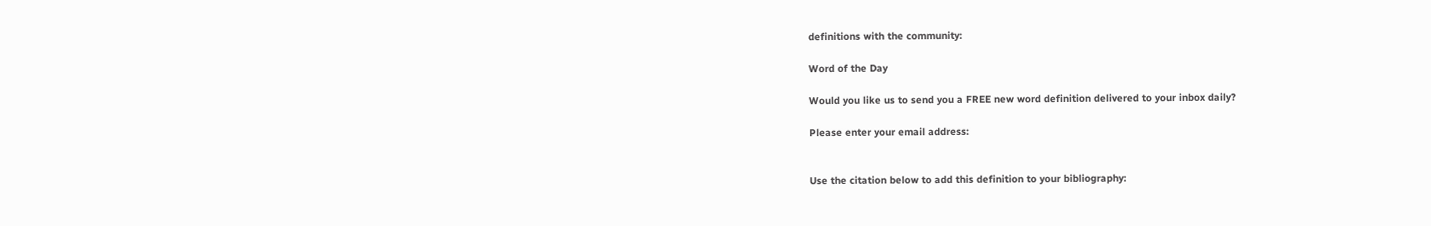definitions with the community:

Word of the Day

Would you like us to send you a FREE new word definition delivered to your inbox daily?

Please enter your email address:


Use the citation below to add this definition to your bibliography: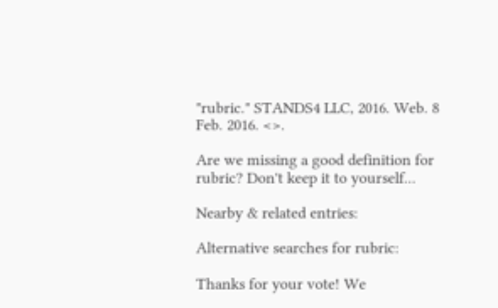"rubric." STANDS4 LLC, 2016. Web. 8 Feb. 2016. <>.

Are we missing a good definition for rubric? Don't keep it to yourself...

Nearby & related entries:

Alternative searches for rubric:

Thanks for your vote! We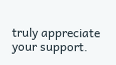truly appreciate your support.